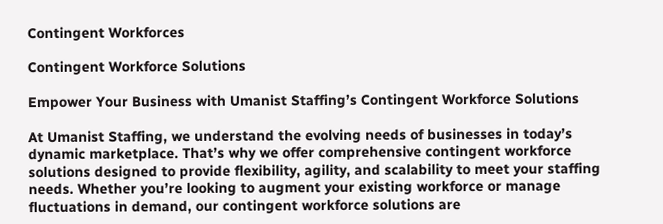Contingent Workforces

Contingent Workforce Solutions

Empower Your Business with Umanist Staffing’s Contingent Workforce Solutions

At Umanist Staffing, we understand the evolving needs of businesses in today’s dynamic marketplace. That’s why we offer comprehensive contingent workforce solutions designed to provide flexibility, agility, and scalability to meet your staffing needs. Whether you’re looking to augment your existing workforce or manage fluctuations in demand, our contingent workforce solutions are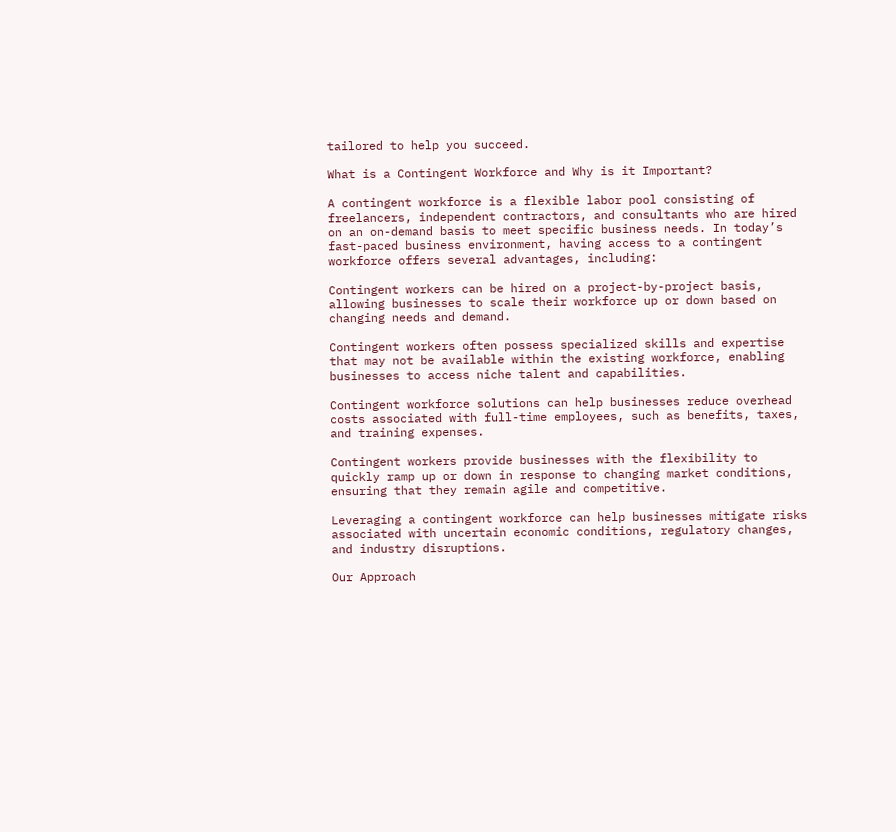tailored to help you succeed.

What is a Contingent Workforce and Why is it Important?

A contingent workforce is a flexible labor pool consisting of freelancers, independent contractors, and consultants who are hired on an on-demand basis to meet specific business needs. In today’s fast-paced business environment, having access to a contingent workforce offers several advantages, including:

Contingent workers can be hired on a project-by-project basis, allowing businesses to scale their workforce up or down based on changing needs and demand.

Contingent workers often possess specialized skills and expertise that may not be available within the existing workforce, enabling businesses to access niche talent and capabilities.

Contingent workforce solutions can help businesses reduce overhead costs associated with full-time employees, such as benefits, taxes, and training expenses.

Contingent workers provide businesses with the flexibility to quickly ramp up or down in response to changing market conditions, ensuring that they remain agile and competitive.

Leveraging a contingent workforce can help businesses mitigate risks associated with uncertain economic conditions, regulatory changes, and industry disruptions.

Our Approach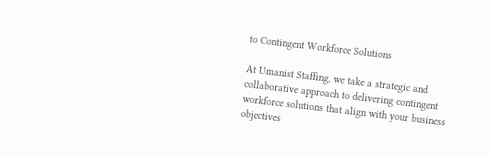to Contingent Workforce Solutions

At Umanist Staffing, we take a strategic and collaborative approach to delivering contingent workforce solutions that align with your business objectives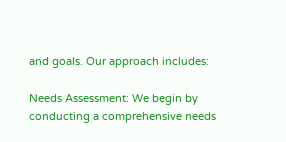and goals. Our approach includes:

Needs Assessment: We begin by conducting a comprehensive needs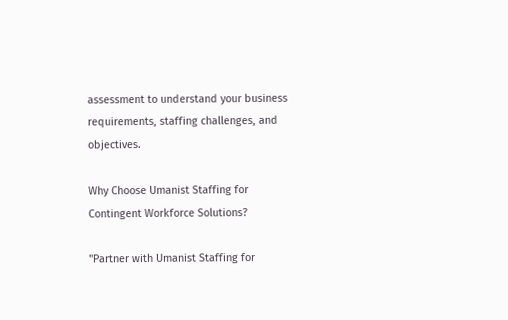assessment to understand your business requirements, staffing challenges, and objectives.

Why Choose Umanist Staffing for Contingent Workforce Solutions?

"Partner with Umanist Staffing for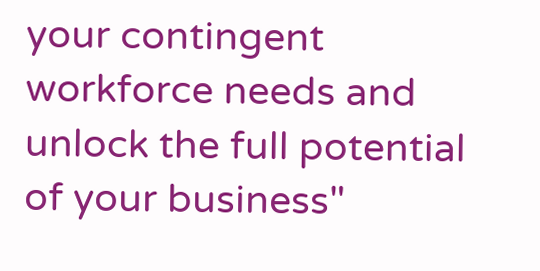your contingent workforce needs and unlock the full potential of your business"